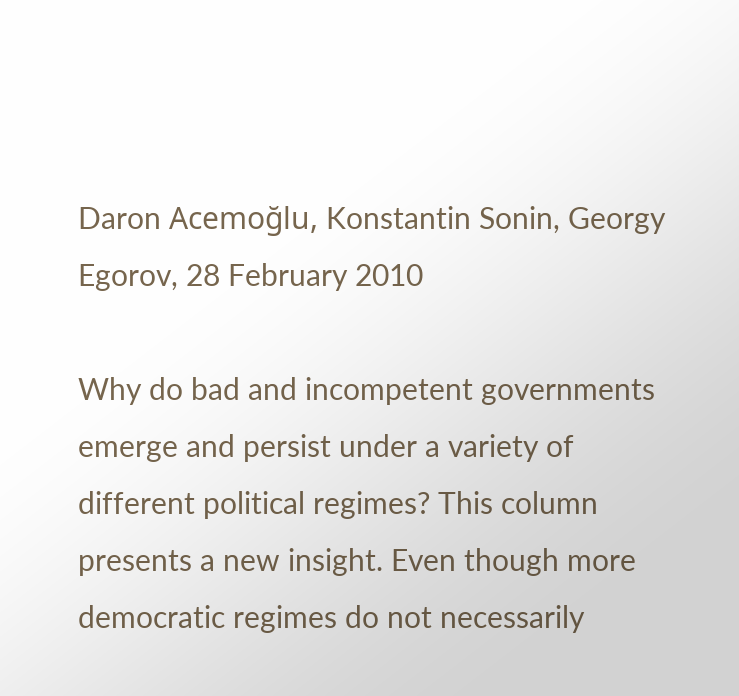Daron Acemoğlu, Konstantin Sonin, Georgy Egorov, 28 February 2010

Why do bad and incompetent governments emerge and persist under a variety of different political regimes? This column presents a new insight. Even though more democratic regimes do not necessarily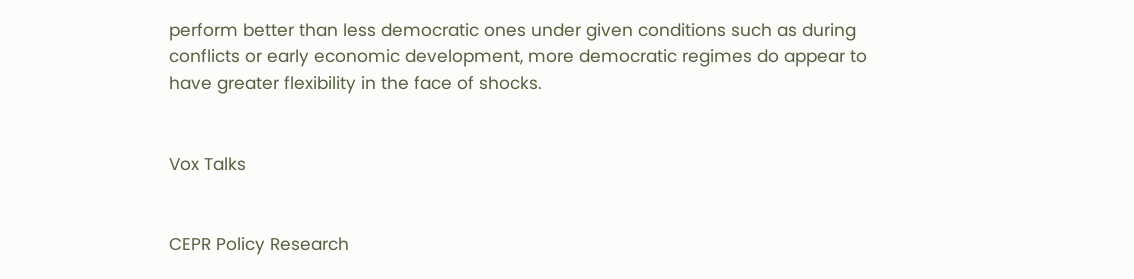perform better than less democratic ones under given conditions such as during conflicts or early economic development, more democratic regimes do appear to have greater flexibility in the face of shocks.


Vox Talks


CEPR Policy Research